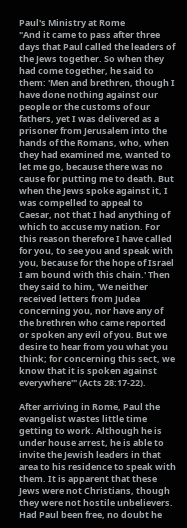Paul's Ministry at Rome
"And it came to pass after three days that Paul called the leaders of the Jews together. So when they had come together, he said to them: 'Men and brethren, though I have done nothing against our people or the customs of our fathers, yet I was delivered as a prisoner from Jerusalem into the hands of the Romans, who, when they had examined me, wanted to let me go, because there was no cause for putting me to death. But when the Jews spoke against it, I was compelled to appeal to Caesar, not that I had anything of which to accuse my nation. For this reason therefore I have called for you, to see you and speak with you, because for the hope of Israel I am bound with this chain.' Then they said to him, 'We neither received letters from Judea concerning you, nor have any of the brethren who came reported or spoken any evil of you. But we desire to hear from you what you think; for concerning this sect, we know that it is spoken against everywhere'" (Acts 28:17-22).

After arriving in Rome, Paul the evangelist wastes little time getting to work. Although he is under house arrest, he is able to invite the Jewish leaders in that area to his residence to speak with them. It is apparent that these Jews were not Christians, though they were not hostile unbelievers. Had Paul been free, no doubt he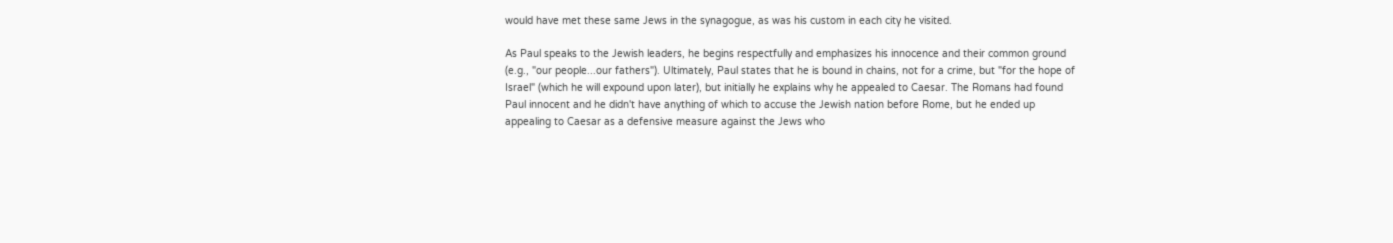would have met these same Jews in the synagogue, as was his custom in each city he visited.

As Paul speaks to the Jewish leaders, he begins respectfully and emphasizes his innocence and their common ground (e.g., "our people...our fathers"). Ultimately, Paul states that he is bound in chains, not for a crime, but "for the hope of Israel" (which he will expound upon later), but initially he explains why he appealed to Caesar. The Romans had found Paul innocent and he didn't have anything of which to accuse the Jewish nation before Rome, but he ended up appealing to Caesar as a defensive measure against the Jews who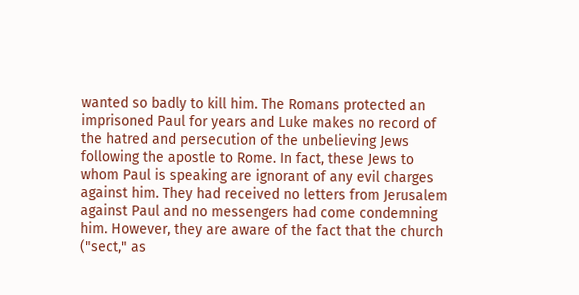wanted so badly to kill him. The Romans protected an imprisoned Paul for years and Luke makes no record of the hatred and persecution of the unbelieving Jews following the apostle to Rome. In fact, these Jews to whom Paul is speaking are ignorant of any evil charges against him. They had received no letters from Jerusalem against Paul and no messengers had come condemning him. However, they are aware of the fact that the church ("sect," as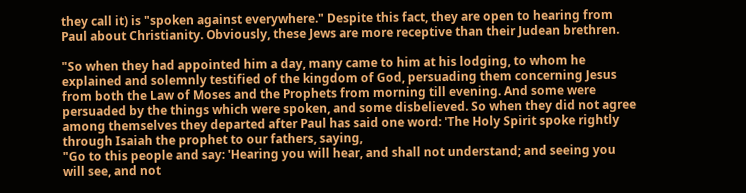they call it) is "spoken against everywhere." Despite this fact, they are open to hearing from Paul about Christianity. Obviously, these Jews are more receptive than their Judean brethren.

"So when they had appointed him a day, many came to him at his lodging, to whom he explained and solemnly testified of the kingdom of God, persuading them concerning Jesus from both the Law of Moses and the Prophets from morning till evening. And some were persuaded by the things which were spoken, and some disbelieved. So when they did not agree among themselves they departed after Paul has said one word: 'The Holy Spirit spoke rightly through Isaiah the prophet to our fathers, saying,
"Go to this people and say: 'Hearing you will hear, and shall not understand; and seeing you will see, and not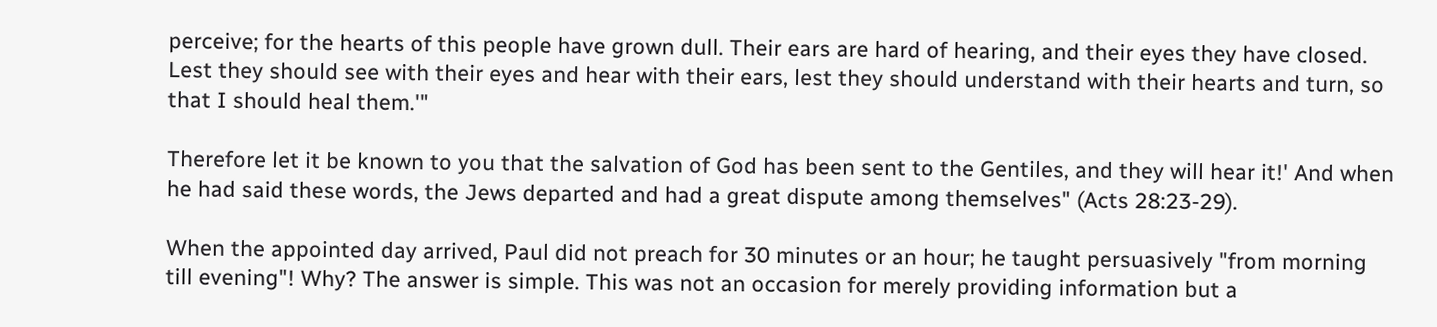perceive; for the hearts of this people have grown dull. Their ears are hard of hearing, and their eyes they have closed. Lest they should see with their eyes and hear with their ears, lest they should understand with their hearts and turn, so that I should heal them.'"

Therefore let it be known to you that the salvation of God has been sent to the Gentiles, and they will hear it!' And when he had said these words, the Jews departed and had a great dispute among themselves" (Acts 28:23-29).

When the appointed day arrived, Paul did not preach for 30 minutes or an hour; he taught persuasively "from morning till evening"! Why? The answer is simple. This was not an occasion for merely providing information but a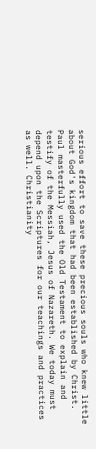serious effort to save these precious souls who knew little about God's kingdom that had been established by Christ. Paul masterfully used the Old Testament to explain and testify of the Messiah, Jesus of Nazareth. We today must depend upon the Scriptures for our teachings and practices as well. Christianity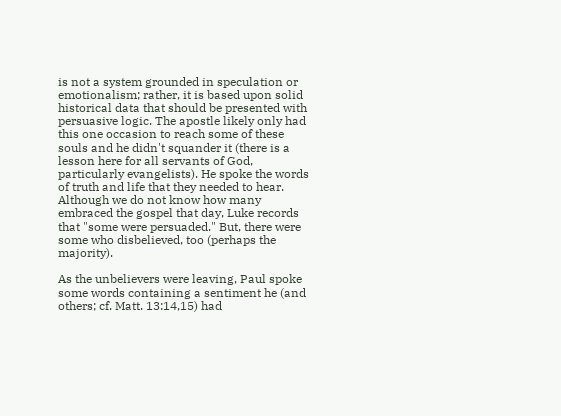is not a system grounded in speculation or emotionalism; rather, it is based upon solid historical data that should be presented with persuasive logic. The apostle likely only had this one occasion to reach some of these souls and he didn't squander it (there is a lesson here for all servants of God, particularly evangelists). He spoke the words of truth and life that they needed to hear. Although we do not know how many embraced the gospel that day, Luke records that "some were persuaded." But, there were some who disbelieved, too (perhaps the majority).

As the unbelievers were leaving, Paul spoke some words containing a sentiment he (and others; cf. Matt. 13:14,15) had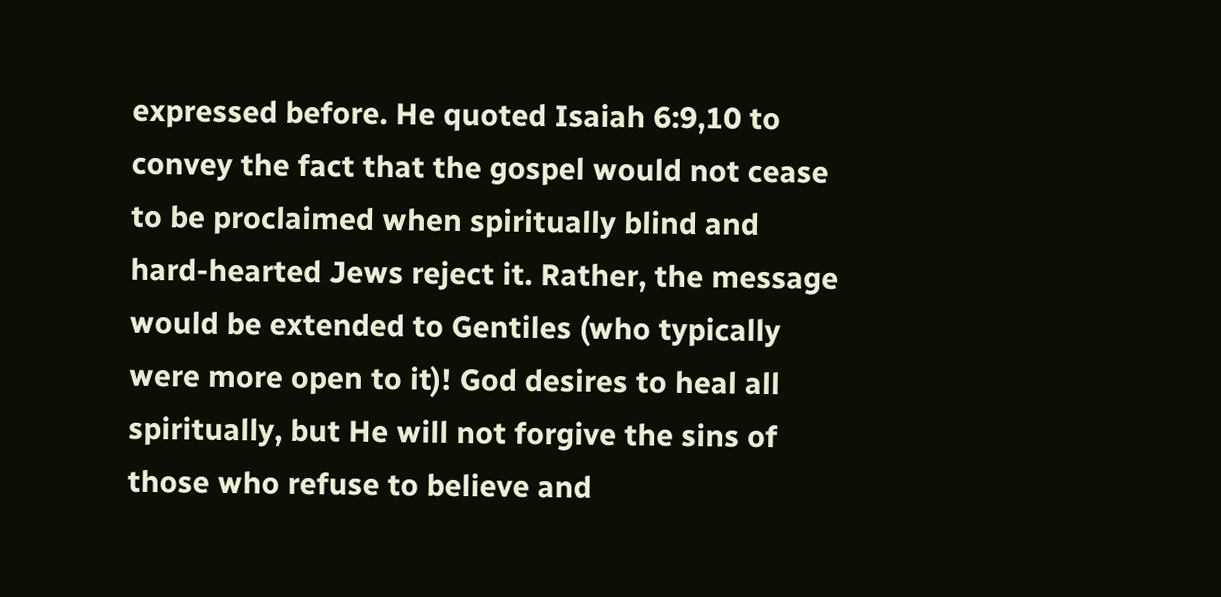expressed before. He quoted Isaiah 6:9,10 to convey the fact that the gospel would not cease to be proclaimed when spiritually blind and hard-hearted Jews reject it. Rather, the message would be extended to Gentiles (who typically were more open to it)! God desires to heal all spiritually, but He will not forgive the sins of those who refuse to believe and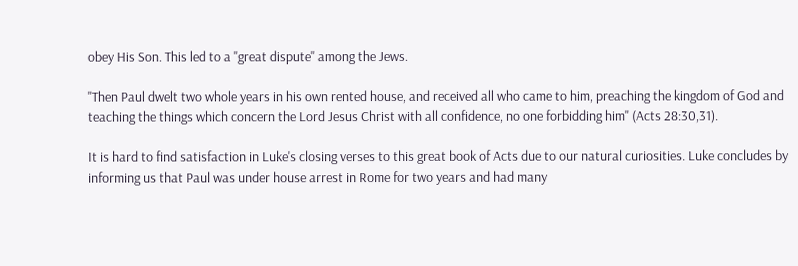obey His Son. This led to a "great dispute" among the Jews.

"Then Paul dwelt two whole years in his own rented house, and received all who came to him, preaching the kingdom of God and teaching the things which concern the Lord Jesus Christ with all confidence, no one forbidding him" (Acts 28:30,31).

It is hard to find satisfaction in Luke's closing verses to this great book of Acts due to our natural curiosities. Luke concludes by informing us that Paul was under house arrest in Rome for two years and had many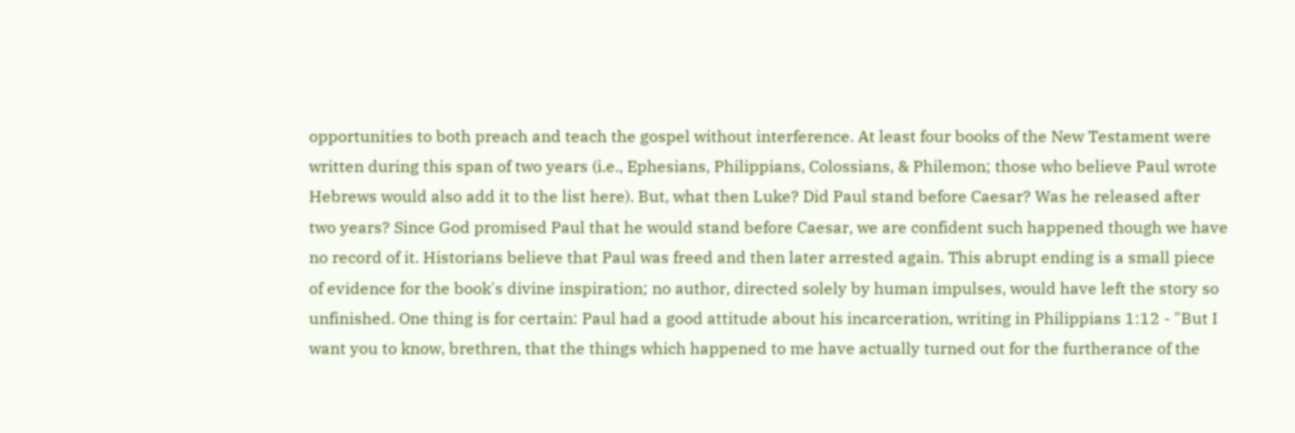opportunities to both preach and teach the gospel without interference. At least four books of the New Testament were written during this span of two years (i.e., Ephesians, Philippians, Colossians, & Philemon; those who believe Paul wrote Hebrews would also add it to the list here). But, what then Luke? Did Paul stand before Caesar? Was he released after two years? Since God promised Paul that he would stand before Caesar, we are confident such happened though we have no record of it. Historians believe that Paul was freed and then later arrested again. This abrupt ending is a small piece of evidence for the book's divine inspiration; no author, directed solely by human impulses, would have left the story so unfinished. One thing is for certain: Paul had a good attitude about his incarceration, writing in Philippians 1:12 - "But I want you to know, brethren, that the things which happened to me have actually turned out for the furtherance of the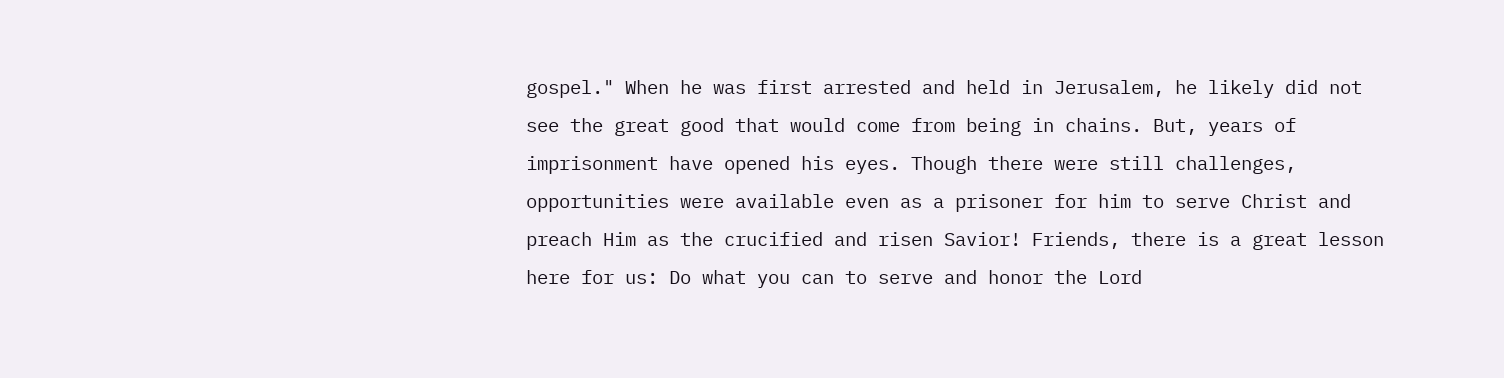gospel." When he was first arrested and held in Jerusalem, he likely did not see the great good that would come from being in chains. But, years of imprisonment have opened his eyes. Though there were still challenges, opportunities were available even as a prisoner for him to serve Christ and preach Him as the crucified and risen Savior! Friends, there is a great lesson here for us: Do what you can to serve and honor the Lord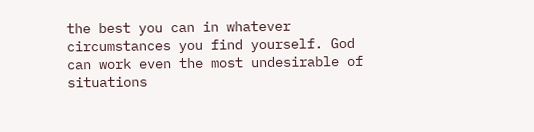the best you can in whatever circumstances you find yourself. God can work even the most undesirable of situations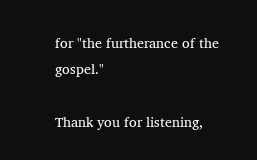for "the furtherance of the gospel."

Thank you for listening,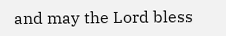and may the Lord bless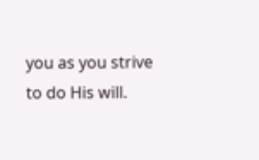you as you strive to do His will.